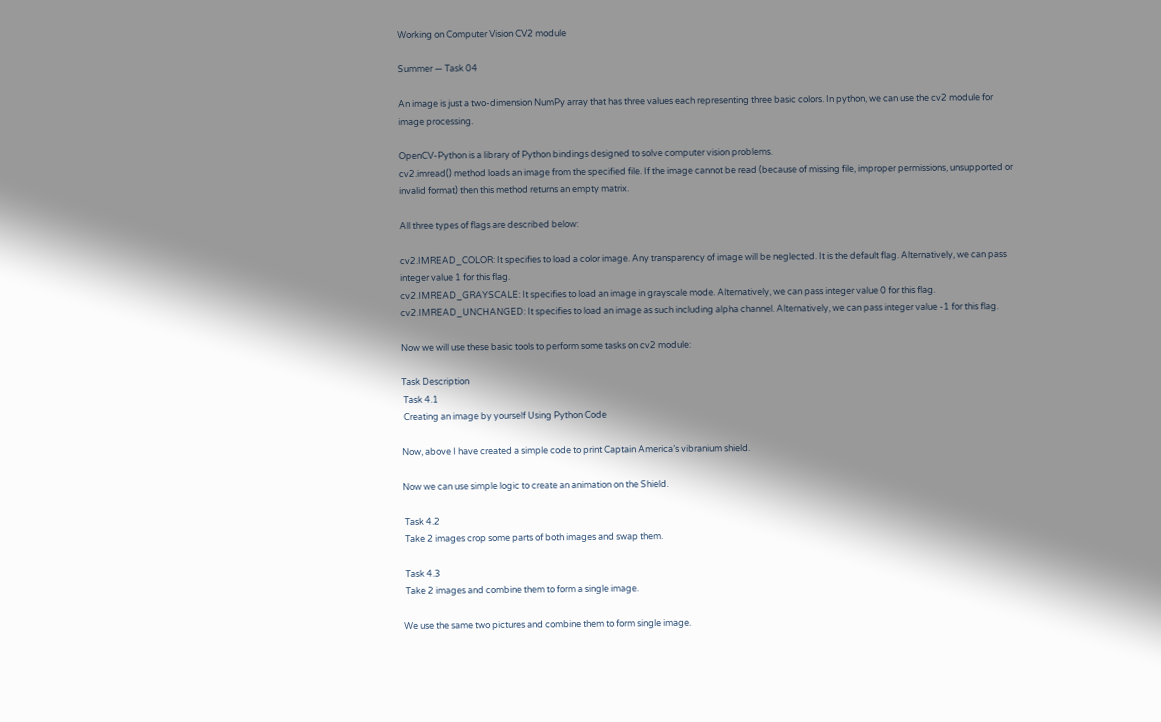Working on Computer Vision CV2 module

Summer — Task 04

An image is just a two-dimension NumPy array that has three values each representing three basic colors. In python, we can use the cv2 module for image processing.

OpenCV-Python is a library of Python bindings designed to solve computer vision problems.
cv2.imread() method loads an image from the specified file. If the image cannot be read (because of missing file, improper permissions, unsupported or invalid format) then this method returns an empty matrix.

All three types of flags are described below:

cv2.IMREAD_COLOR: It specifies to load a color image. Any transparency of image will be neglected. It is the default flag. Alternatively, we can pass integer value 1 for this flag.
cv2.IMREAD_GRAYSCALE: It specifies to load an image in grayscale mode. Alternatively, we can pass integer value 0 for this flag.
cv2.IMREAD_UNCHANGED: It specifies to load an image as such including alpha channel. Alternatively, we can pass integer value -1 for this flag.

Now we will use these basic tools to perform some tasks on cv2 module:

Task Description
 Task 4.1
 Creating an image by yourself Using Python Code

Now, above I have created a simple code to print Captain America’s vibranium shield.

Now we can use simple logic to create an animation on the Shield.

 Task 4.2
 Take 2 images crop some parts of both images and swap them.

 Task 4.3
 Take 2 images and combine them to form a single image.

We use the same two pictures and combine them to form single image.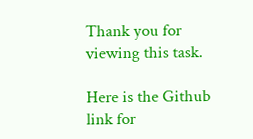Thank you for viewing this task.

Here is the Github link for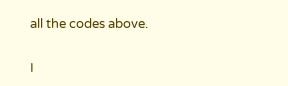all the codes above.

I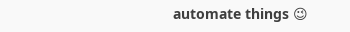automate things 😉